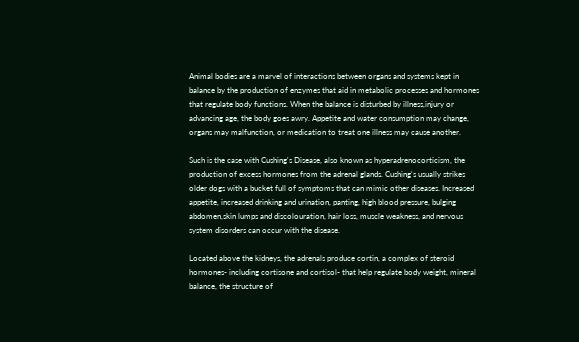Animal bodies are a marvel of interactions between organs and systems kept in balance by the production of enzymes that aid in metabolic processes and hormones that regulate body functions. When the balance is disturbed by illness,injury or advancing age, the body goes awry. Appetite and water consumption may change, organs may malfunction, or medication to treat one illness may cause another.

Such is the case with Cushing's Disease, also known as hyperadrenocorticism, the production of excess hormones from the adrenal glands. Cushing's usually strikes older dogs with a bucket full of symptoms that can mimic other diseases. Increased appetite, increased drinking and urination, panting, high blood pressure, bulging abdomen,skin lumps and discolouration, hair loss, muscle weakness, and nervous system disorders can occur with the disease.

Located above the kidneys, the adrenals produce cortin, a complex of steroid hormones- including cortisone and cortisol- that help regulate body weight, mineral balance, the structure of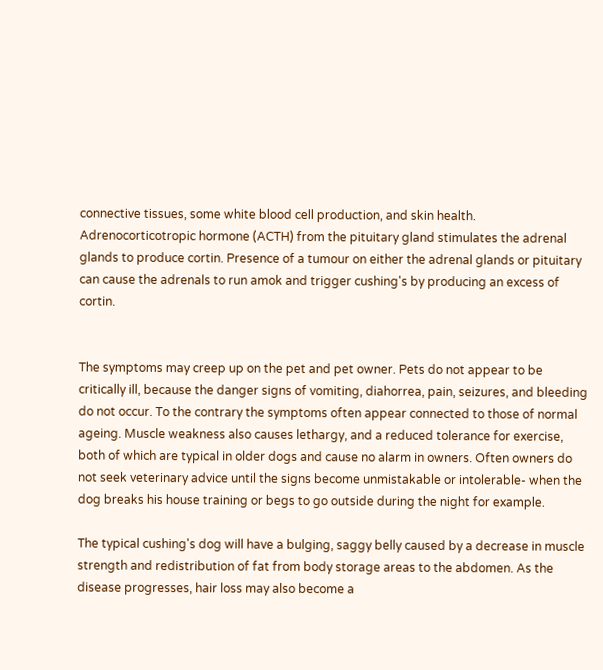connective tissues, some white blood cell production, and skin health. Adrenocorticotropic hormone (ACTH) from the pituitary gland stimulates the adrenal glands to produce cortin. Presence of a tumour on either the adrenal glands or pituitary can cause the adrenals to run amok and trigger cushing's by producing an excess of cortin.


The symptoms may creep up on the pet and pet owner. Pets do not appear to be critically ill, because the danger signs of vomiting, diahorrea, pain, seizures, and bleeding do not occur. To the contrary the symptoms often appear connected to those of normal ageing. Muscle weakness also causes lethargy, and a reduced tolerance for exercise, both of which are typical in older dogs and cause no alarm in owners. Often owners do not seek veterinary advice until the signs become unmistakable or intolerable- when the dog breaks his house training or begs to go outside during the night for example.

The typical cushing's dog will have a bulging, saggy belly caused by a decrease in muscle strength and redistribution of fat from body storage areas to the abdomen. As the disease progresses, hair loss may also become a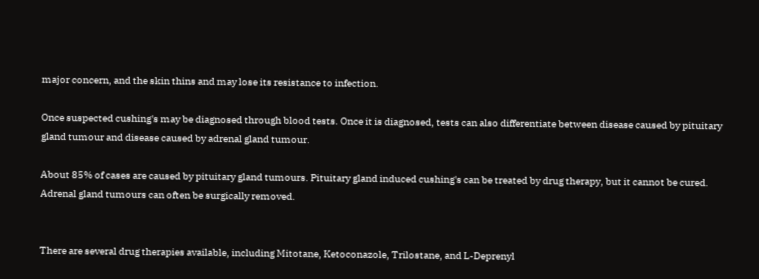major concern, and the skin thins and may lose its resistance to infection.

Once suspected cushing's may be diagnosed through blood tests. Once it is diagnosed, tests can also differentiate between disease caused by pituitary gland tumour and disease caused by adrenal gland tumour.

About 85% of cases are caused by pituitary gland tumours. Pituitary gland induced cushing's can be treated by drug therapy, but it cannot be cured. Adrenal gland tumours can often be surgically removed.


There are several drug therapies available, including Mitotane, Ketoconazole, Trilostane, and L-Deprenyl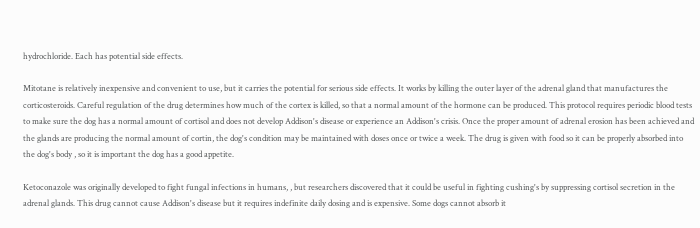hydrochloride. Each has potential side effects.

Mitotane is relatively inexpensive and convenient to use, but it carries the potential for serious side effects. It works by killing the outer layer of the adrenal gland that manufactures the corticosteroids. Careful regulation of the drug determines how much of the cortex is killed, so that a normal amount of the hormone can be produced. This protocol requires periodic blood tests to make sure the dog has a normal amount of cortisol and does not develop Addison's disease or experience an Addison's crisis. Once the proper amount of adrenal erosion has been achieved and the glands are producing the normal amount of cortin, the dog's condition may be maintained with doses once or twice a week. The drug is given with food so it can be properly absorbed into the dog's body , so it is important the dog has a good appetite.

Ketoconazole was originally developed to fight fungal infections in humans, , but researchers discovered that it could be useful in fighting cushing's by suppressing cortisol secretion in the adrenal glands. This drug cannot cause Addison's disease but it requires indefinite daily dosing and is expensive. Some dogs cannot absorb it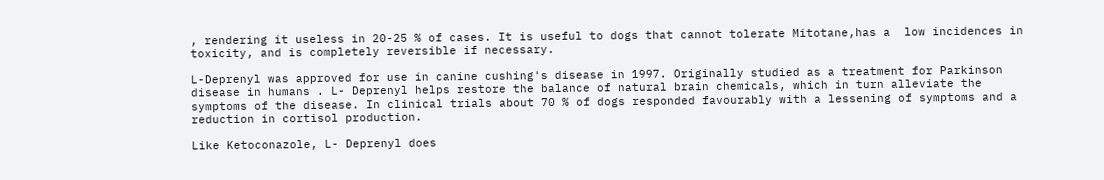, rendering it useless in 20-25 % of cases. It is useful to dogs that cannot tolerate Mitotane,has a  low incidences in toxicity, and is completely reversible if necessary.

L-Deprenyl was approved for use in canine cushing's disease in 1997. Originally studied as a treatment for Parkinson disease in humans . L- Deprenyl helps restore the balance of natural brain chemicals, which in turn alleviate the symptoms of the disease. In clinical trials about 70 % of dogs responded favourably with a lessening of symptoms and a reduction in cortisol production.

Like Ketoconazole, L- Deprenyl does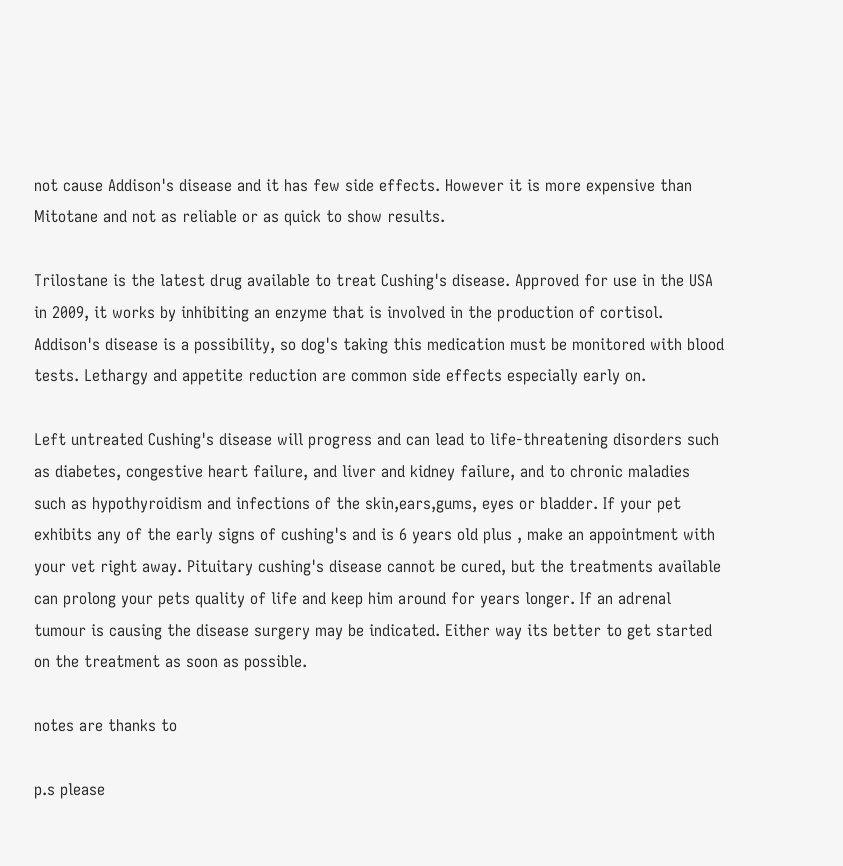not cause Addison's disease and it has few side effects. However it is more expensive than Mitotane and not as reliable or as quick to show results.

Trilostane is the latest drug available to treat Cushing's disease. Approved for use in the USA in 2009, it works by inhibiting an enzyme that is involved in the production of cortisol. Addison's disease is a possibility, so dog's taking this medication must be monitored with blood tests. Lethargy and appetite reduction are common side effects especially early on.

Left untreated Cushing's disease will progress and can lead to life-threatening disorders such as diabetes, congestive heart failure, and liver and kidney failure, and to chronic maladies such as hypothyroidism and infections of the skin,ears,gums, eyes or bladder. If your pet exhibits any of the early signs of cushing's and is 6 years old plus , make an appointment with your vet right away. Pituitary cushing's disease cannot be cured, but the treatments available can prolong your pets quality of life and keep him around for years longer. If an adrenal tumour is causing the disease surgery may be indicated. Either way its better to get started on the treatment as soon as possible.

notes are thanks to

p.s please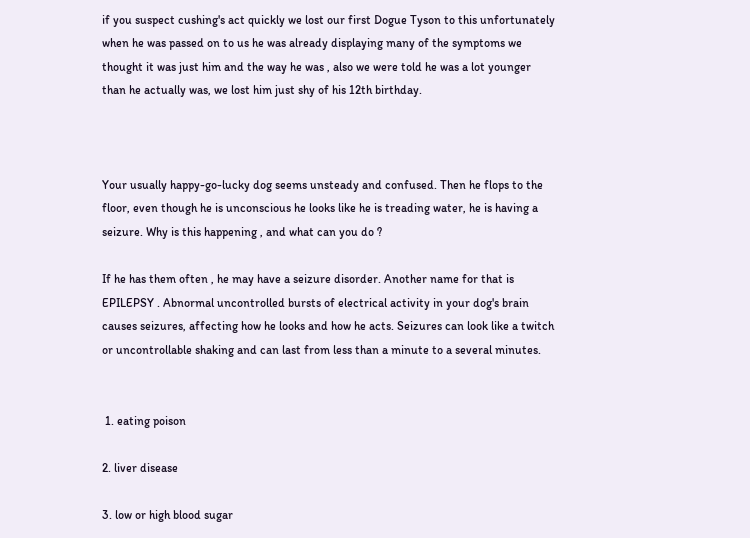if you suspect cushing's act quickly we lost our first Dogue Tyson to this unfortunately when he was passed on to us he was already displaying many of the symptoms we thought it was just him and the way he was , also we were told he was a lot younger than he actually was, we lost him just shy of his 12th birthday.



Your usually happy-go-lucky dog seems unsteady and confused. Then he flops to the floor, even though he is unconscious he looks like he is treading water, he is having a seizure. Why is this happening , and what can you do ?

If he has them often , he may have a seizure disorder. Another name for that is EPILEPSY . Abnormal uncontrolled bursts of electrical activity in your dog's brain causes seizures, affecting how he looks and how he acts. Seizures can look like a twitch or uncontrollable shaking and can last from less than a minute to a several minutes.


 1. eating poison

2. liver disease

3. low or high blood sugar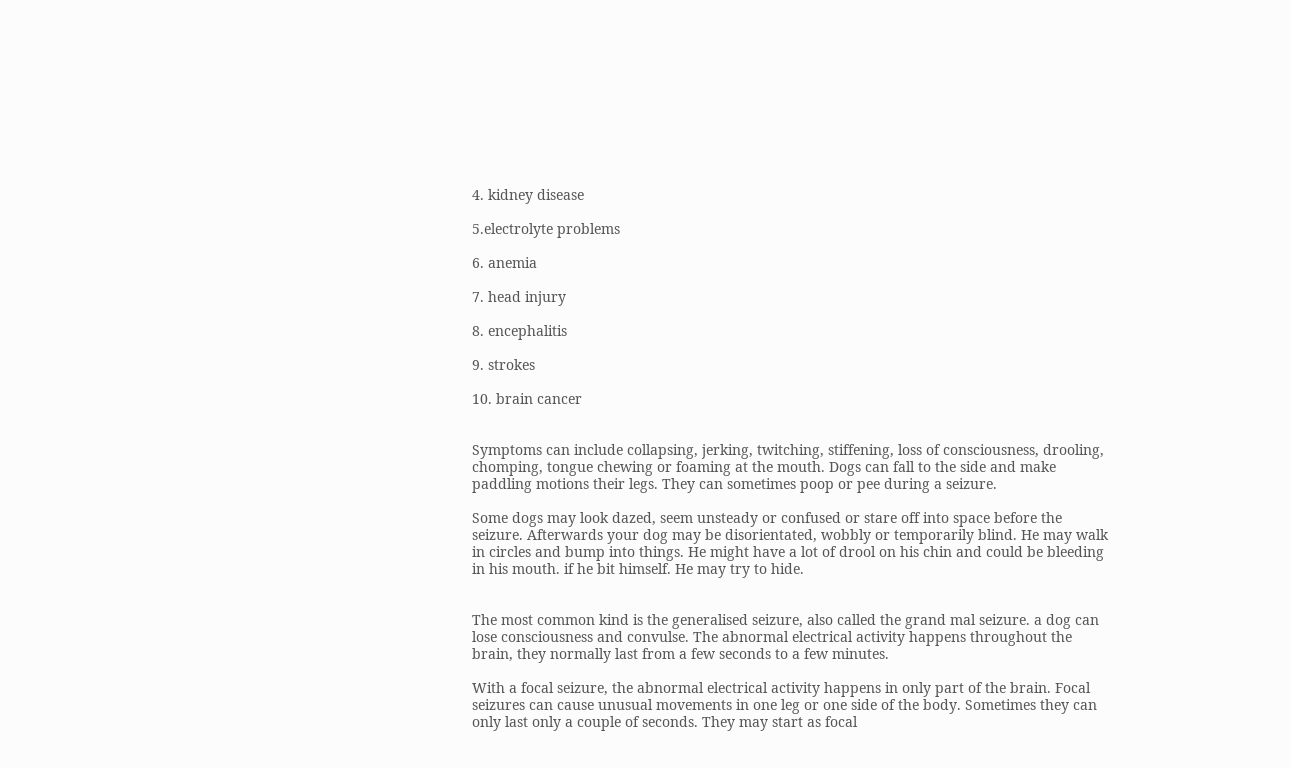4. kidney disease

5.electrolyte problems

6. anemia

7. head injury

8. encephalitis

9. strokes

10. brain cancer


Symptoms can include collapsing, jerking, twitching, stiffening, loss of consciousness, drooling, chomping, tongue chewing or foaming at the mouth. Dogs can fall to the side and make paddling motions their legs. They can sometimes poop or pee during a seizure.

Some dogs may look dazed, seem unsteady or confused or stare off into space before the seizure. Afterwards your dog may be disorientated, wobbly or temporarily blind. He may walk in circles and bump into things. He might have a lot of drool on his chin and could be bleeding in his mouth. if he bit himself. He may try to hide.


The most common kind is the generalised seizure, also called the grand mal seizure. a dog can lose consciousness and convulse. The abnormal electrical activity happens throughout the brain, they normally last from a few seconds to a few minutes.

With a focal seizure, the abnormal electrical activity happens in only part of the brain. Focal seizures can cause unusual movements in one leg or one side of the body. Sometimes they can only last only a couple of seconds. They may start as focal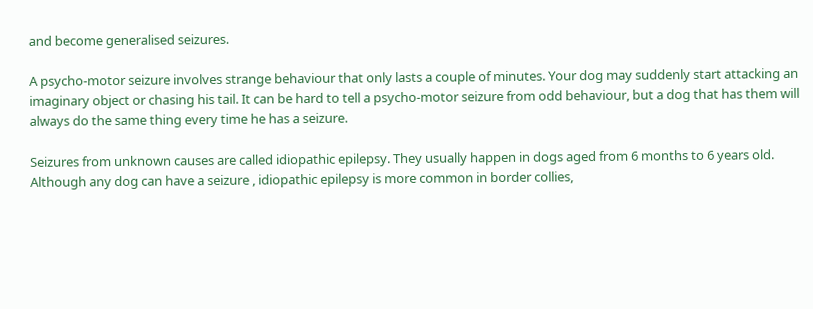and become generalised seizures.

A psycho-motor seizure involves strange behaviour that only lasts a couple of minutes. Your dog may suddenly start attacking an imaginary object or chasing his tail. It can be hard to tell a psycho-motor seizure from odd behaviour, but a dog that has them will always do the same thing every time he has a seizure.

Seizures from unknown causes are called idiopathic epilepsy. They usually happen in dogs aged from 6 months to 6 years old. Although any dog can have a seizure , idiopathic epilepsy is more common in border collies,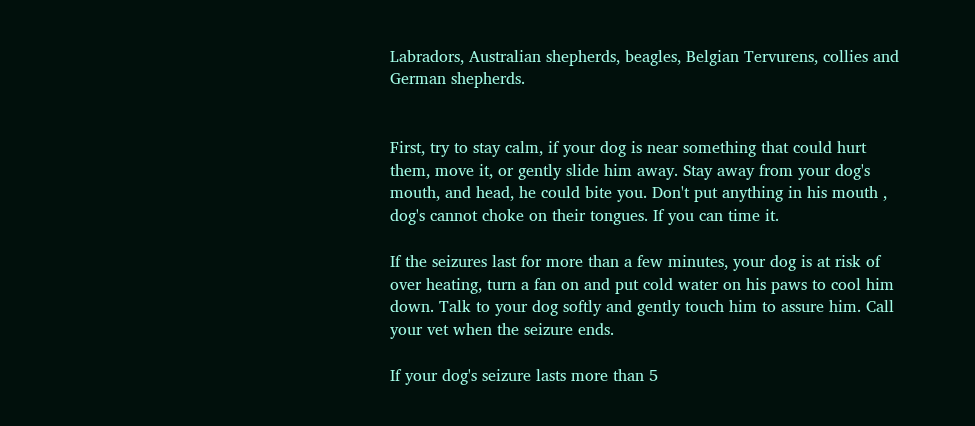Labradors, Australian shepherds, beagles, Belgian Tervurens, collies and German shepherds.


First, try to stay calm, if your dog is near something that could hurt them, move it, or gently slide him away. Stay away from your dog's mouth, and head, he could bite you. Don't put anything in his mouth , dog's cannot choke on their tongues. If you can time it.

If the seizures last for more than a few minutes, your dog is at risk of over heating, turn a fan on and put cold water on his paws to cool him down. Talk to your dog softly and gently touch him to assure him. Call your vet when the seizure ends.

If your dog's seizure lasts more than 5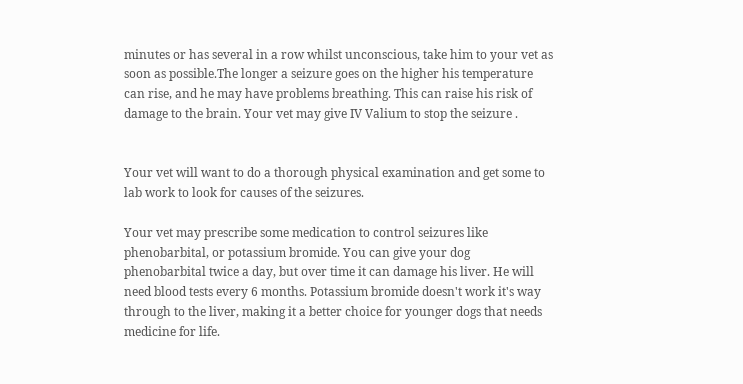minutes or has several in a row whilst unconscious, take him to your vet as soon as possible.The longer a seizure goes on the higher his temperature can rise, and he may have problems breathing. This can raise his risk of damage to the brain. Your vet may give IV Valium to stop the seizure .


Your vet will want to do a thorough physical examination and get some to lab work to look for causes of the seizures.

Your vet may prescribe some medication to control seizures like phenobarbital, or potassium bromide. You can give your dog phenobarbital twice a day, but over time it can damage his liver. He will need blood tests every 6 months. Potassium bromide doesn't work it's way through to the liver, making it a better choice for younger dogs that needs medicine for life.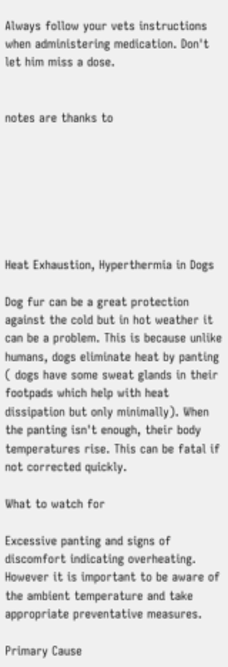Always follow your vets instructions when administering medication. Don't let him miss a dose.


notes are thanks to







Heat Exhaustion, Hyperthermia in Dogs

Dog fur can be a great protection against the cold but in hot weather it can be a problem. This is because unlike humans, dogs eliminate heat by panting ( dogs have some sweat glands in their footpads which help with heat dissipation but only minimally). When the panting isn't enough, their body temperatures rise. This can be fatal if not corrected quickly.

What to watch for

Excessive panting and signs of discomfort indicating overheating. However it is important to be aware of the ambient temperature and take appropriate preventative measures.

Primary Cause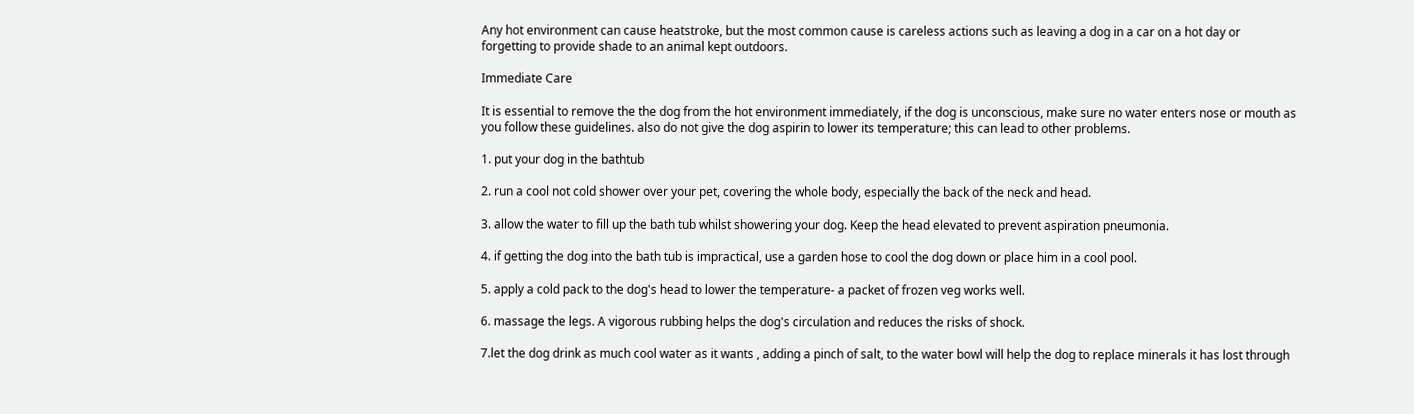Any hot environment can cause heatstroke, but the most common cause is careless actions such as leaving a dog in a car on a hot day or forgetting to provide shade to an animal kept outdoors.

Immediate Care

It is essential to remove the the dog from the hot environment immediately, if the dog is unconscious, make sure no water enters nose or mouth as you follow these guidelines. also do not give the dog aspirin to lower its temperature; this can lead to other problems.

1. put your dog in the bathtub

2. run a cool not cold shower over your pet, covering the whole body, especially the back of the neck and head.

3. allow the water to fill up the bath tub whilst showering your dog. Keep the head elevated to prevent aspiration pneumonia.

4. if getting the dog into the bath tub is impractical, use a garden hose to cool the dog down or place him in a cool pool.

5. apply a cold pack to the dog's head to lower the temperature- a packet of frozen veg works well.

6. massage the legs. A vigorous rubbing helps the dog's circulation and reduces the risks of shock.

7.let the dog drink as much cool water as it wants , adding a pinch of salt, to the water bowl will help the dog to replace minerals it has lost through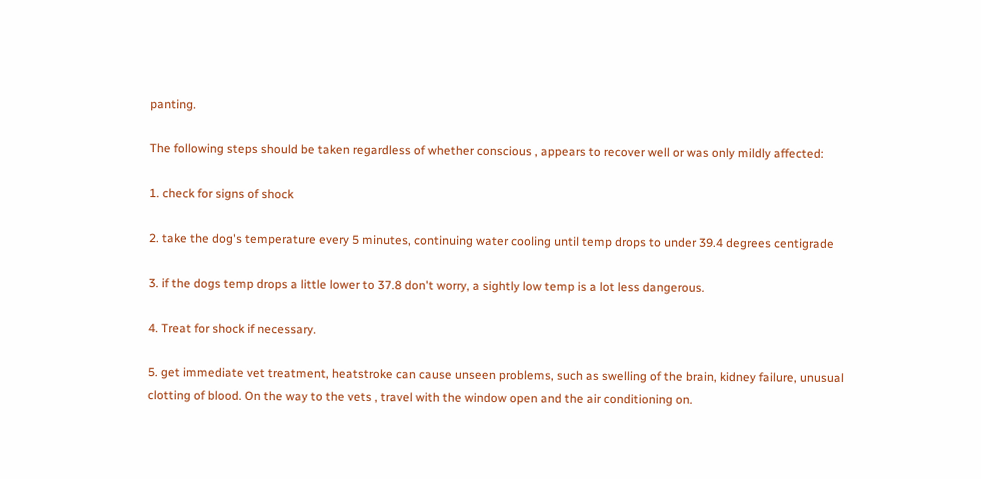panting.

The following steps should be taken regardless of whether conscious , appears to recover well or was only mildly affected:

1. check for signs of shock

2. take the dog's temperature every 5 minutes, continuing water cooling until temp drops to under 39.4 degrees centigrade

3. if the dogs temp drops a little lower to 37.8 don't worry, a sightly low temp is a lot less dangerous.

4. Treat for shock if necessary.

5. get immediate vet treatment, heatstroke can cause unseen problems, such as swelling of the brain, kidney failure, unusual clotting of blood. On the way to the vets , travel with the window open and the air conditioning on.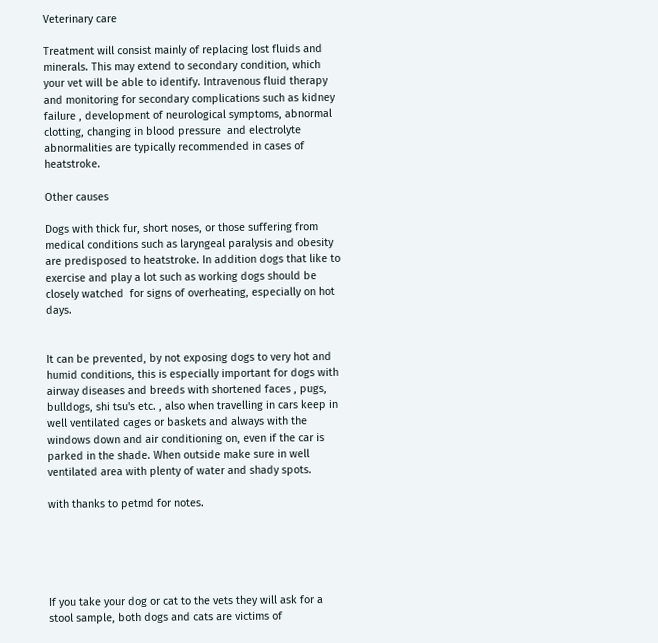Veterinary care

Treatment will consist mainly of replacing lost fluids and minerals. This may extend to secondary condition, which your vet will be able to identify. Intravenous fluid therapy and monitoring for secondary complications such as kidney failure , development of neurological symptoms, abnormal clotting, changing in blood pressure  and electrolyte abnormalities are typically recommended in cases of heatstroke.

Other causes

Dogs with thick fur, short noses, or those suffering from medical conditions such as laryngeal paralysis and obesity are predisposed to heatstroke. In addition dogs that like to exercise and play a lot such as working dogs should be closely watched  for signs of overheating, especially on hot days.


It can be prevented, by not exposing dogs to very hot and humid conditions, this is especially important for dogs with airway diseases and breeds with shortened faces , pugs, bulldogs, shi tsu's etc. , also when travelling in cars keep in well ventilated cages or baskets and always with the windows down and air conditioning on, even if the car is parked in the shade. When outside make sure in well ventilated area with plenty of water and shady spots.

with thanks to petmd for notes.





If you take your dog or cat to the vets they will ask for a stool sample, both dogs and cats are victims of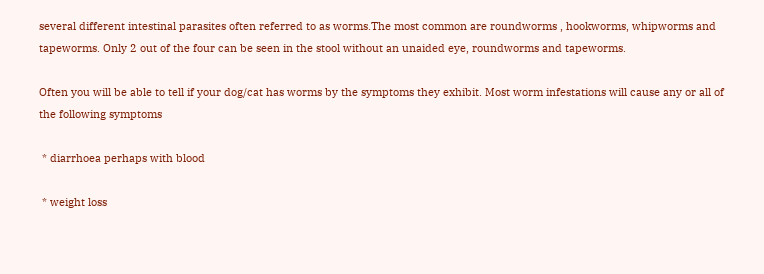several different intestinal parasites often referred to as worms.The most common are roundworms , hookworms, whipworms and tapeworms. Only 2 out of the four can be seen in the stool without an unaided eye, roundworms and tapeworms.

Often you will be able to tell if your dog/cat has worms by the symptoms they exhibit. Most worm infestations will cause any or all of the following symptoms

 * diarrhoea perhaps with blood

 * weight loss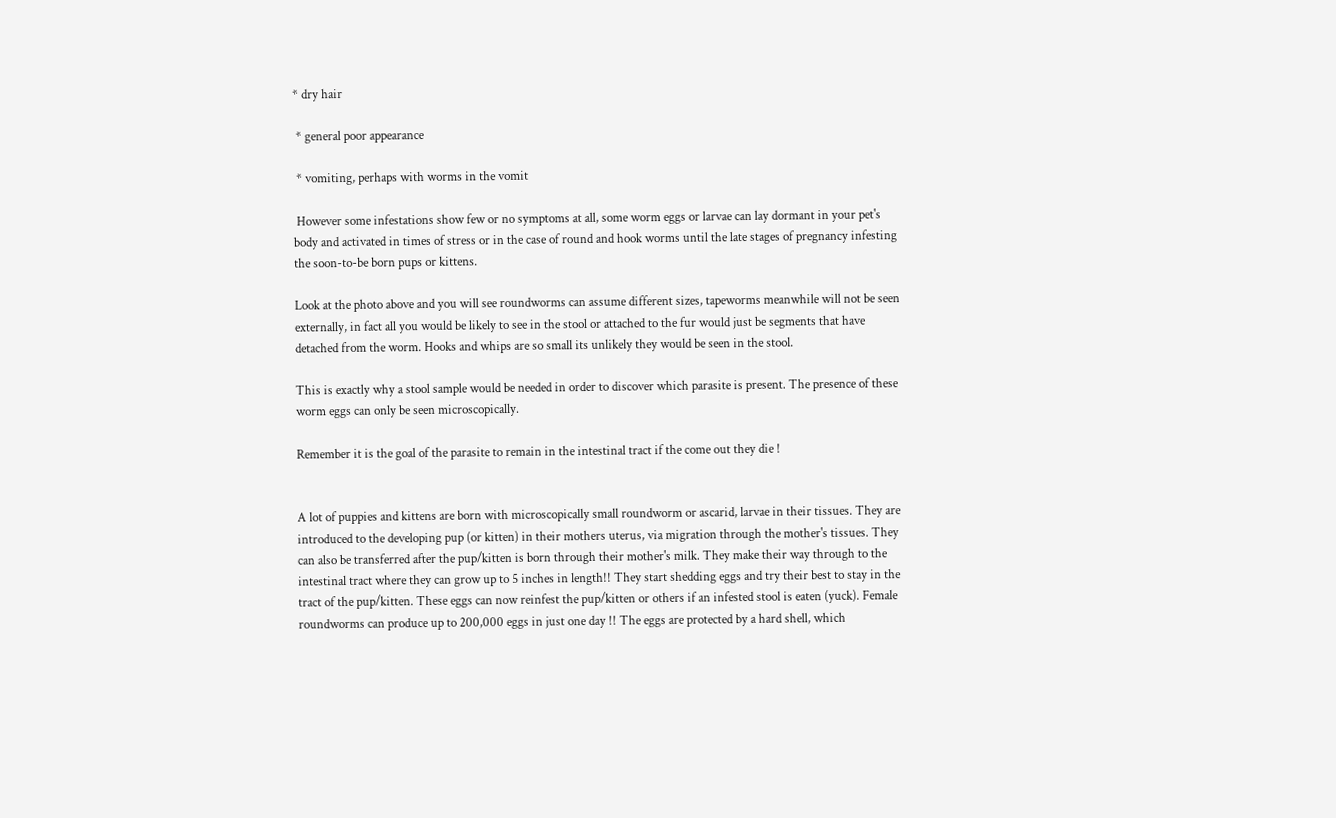* dry hair

 * general poor appearance

 * vomiting, perhaps with worms in the vomit

 However some infestations show few or no symptoms at all, some worm eggs or larvae can lay dormant in your pet's body and activated in times of stress or in the case of round and hook worms until the late stages of pregnancy infesting the soon-to-be born pups or kittens.

Look at the photo above and you will see roundworms can assume different sizes, tapeworms meanwhile will not be seen externally, in fact all you would be likely to see in the stool or attached to the fur would just be segments that have detached from the worm. Hooks and whips are so small its unlikely they would be seen in the stool.

This is exactly why a stool sample would be needed in order to discover which parasite is present. The presence of these worm eggs can only be seen microscopically.

Remember it is the goal of the parasite to remain in the intestinal tract if the come out they die !


A lot of puppies and kittens are born with microscopically small roundworm or ascarid, larvae in their tissues. They are introduced to the developing pup (or kitten) in their mothers uterus, via migration through the mother's tissues. They can also be transferred after the pup/kitten is born through their mother's milk. They make their way through to the intestinal tract where they can grow up to 5 inches in length!! They start shedding eggs and try their best to stay in the tract of the pup/kitten. These eggs can now reinfest the pup/kitten or others if an infested stool is eaten (yuck). Female roundworms can produce up to 200,000 eggs in just one day !! The eggs are protected by a hard shell, which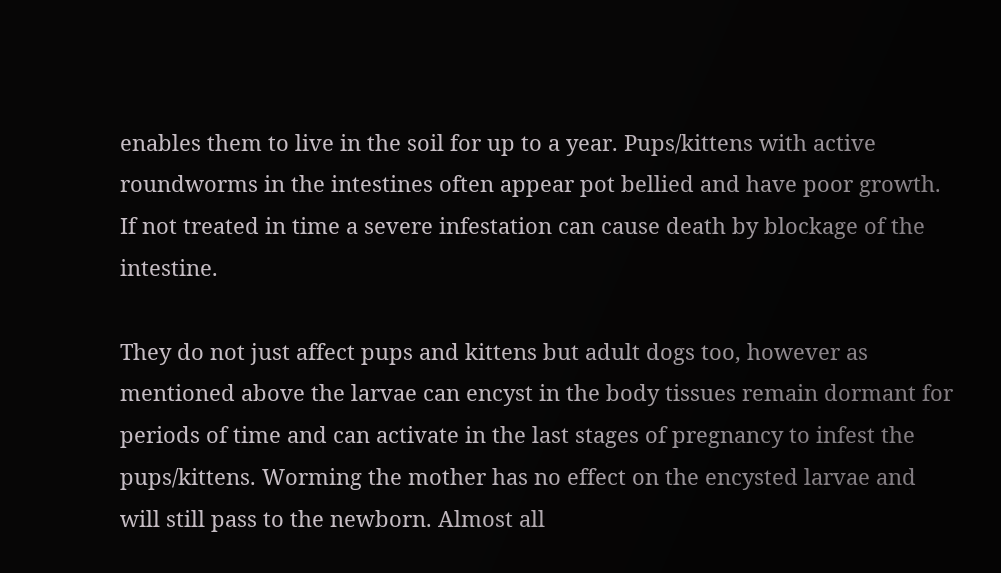enables them to live in the soil for up to a year. Pups/kittens with active roundworms in the intestines often appear pot bellied and have poor growth. If not treated in time a severe infestation can cause death by blockage of the intestine.

They do not just affect pups and kittens but adult dogs too, however as mentioned above the larvae can encyst in the body tissues remain dormant for periods of time and can activate in the last stages of pregnancy to infest the pups/kittens. Worming the mother has no effect on the encysted larvae and will still pass to the newborn. Almost all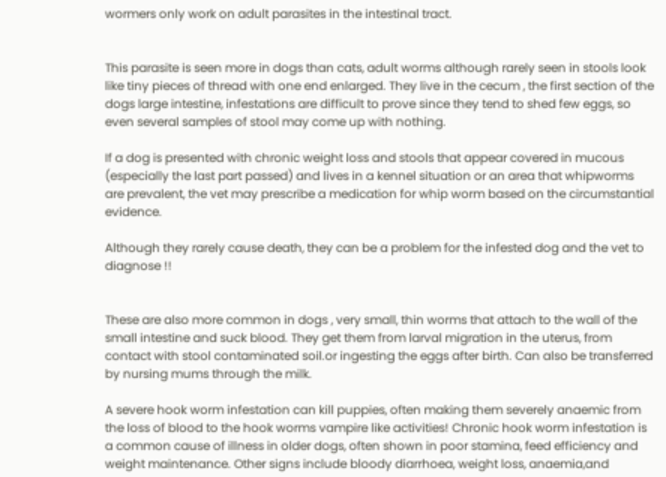wormers only work on adult parasites in the intestinal tract.


This parasite is seen more in dogs than cats, adult worms although rarely seen in stools look like tiny pieces of thread with one end enlarged. They live in the cecum , the first section of the dogs large intestine, infestations are difficult to prove since they tend to shed few eggs, so even several samples of stool may come up with nothing.

If a dog is presented with chronic weight loss and stools that appear covered in mucous (especially the last part passed) and lives in a kennel situation or an area that whipworms are prevalent, the vet may prescribe a medication for whip worm based on the circumstantial evidence.

Although they rarely cause death, they can be a problem for the infested dog and the vet to diagnose !!


These are also more common in dogs , very small, thin worms that attach to the wall of the small intestine and suck blood. They get them from larval migration in the uterus, from contact with stool contaminated soil.or ingesting the eggs after birth. Can also be transferred by nursing mums through the milk.

A severe hook worm infestation can kill puppies, often making them severely anaemic from the loss of blood to the hook worms vampire like activities! Chronic hook worm infestation is a common cause of illness in older dogs, often shown in poor stamina, feed efficiency and weight maintenance. Other signs include bloody diarrhoea, weight loss, anaemia,and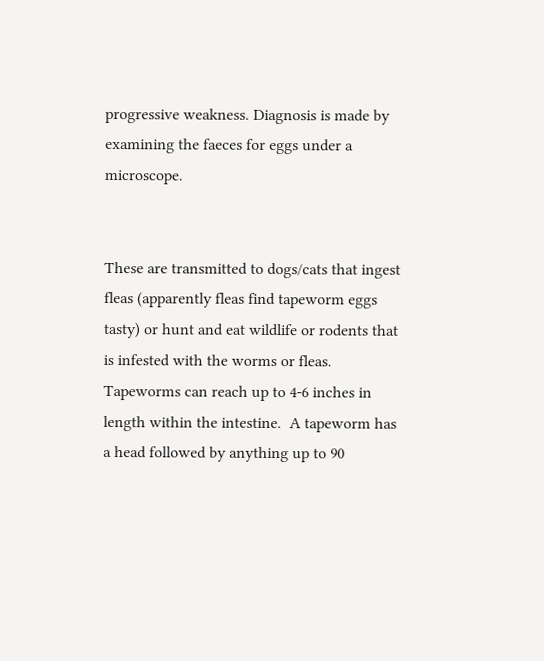progressive weakness. Diagnosis is made by examining the faeces for eggs under a microscope.


These are transmitted to dogs/cats that ingest fleas (apparently fleas find tapeworm eggs tasty) or hunt and eat wildlife or rodents that is infested with the worms or fleas. Tapeworms can reach up to 4-6 inches in length within the intestine.  A tapeworm has a head followed by anything up to 90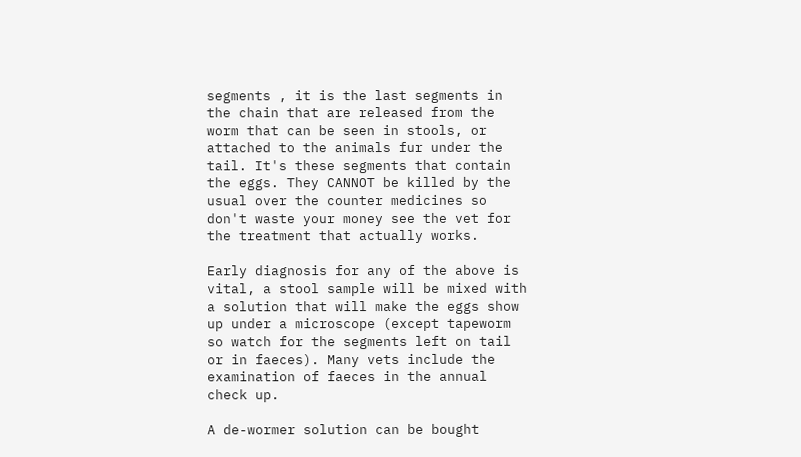segments , it is the last segments in the chain that are released from the worm that can be seen in stools, or attached to the animals fur under the tail. It's these segments that contain the eggs. They CANNOT be killed by the usual over the counter medicines so don't waste your money see the vet for the treatment that actually works.

Early diagnosis for any of the above is vital, a stool sample will be mixed with a solution that will make the eggs show up under a microscope (except tapeworm so watch for the segments left on tail or in faeces). Many vets include the examination of faeces in the annual check up.

A de-wormer solution can be bought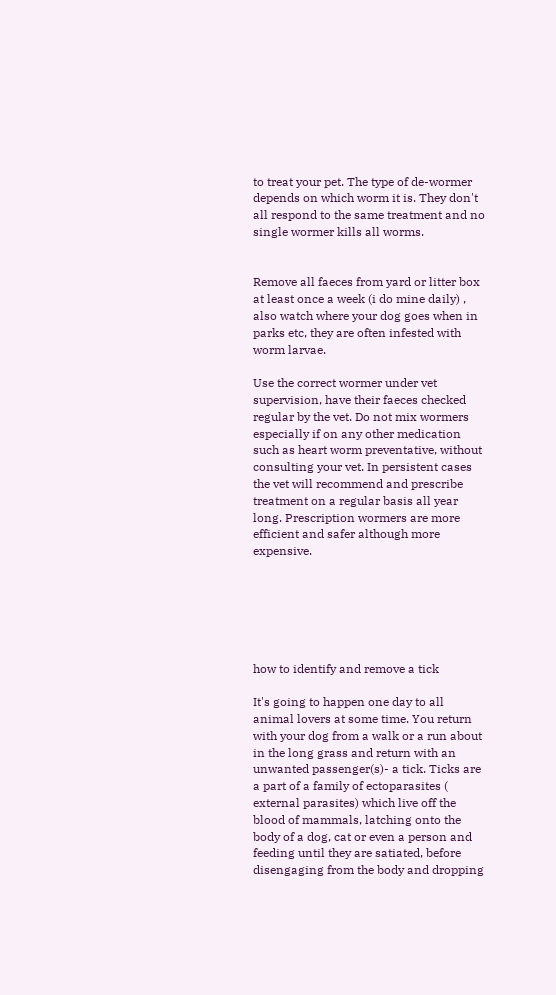to treat your pet. The type of de-wormer depends on which worm it is. They don't all respond to the same treatment and no single wormer kills all worms.


Remove all faeces from yard or litter box at least once a week (i do mine daily) , also watch where your dog goes when in parks etc, they are often infested with worm larvae.

Use the correct wormer under vet supervision, have their faeces checked regular by the vet. Do not mix wormers especially if on any other medication such as heart worm preventative, without consulting your vet. In persistent cases the vet will recommend and prescribe treatment on a regular basis all year long. Prescription wormers are more efficient and safer although more expensive.






how to identify and remove a tick

It's going to happen one day to all animal lovers at some time. You return with your dog from a walk or a run about in the long grass and return with an unwanted passenger(s)- a tick. Ticks are a part of a family of ectoparasites ( external parasites) which live off the blood of mammals, latching onto the body of a dog, cat or even a person and feeding until they are satiated, before disengaging from the body and dropping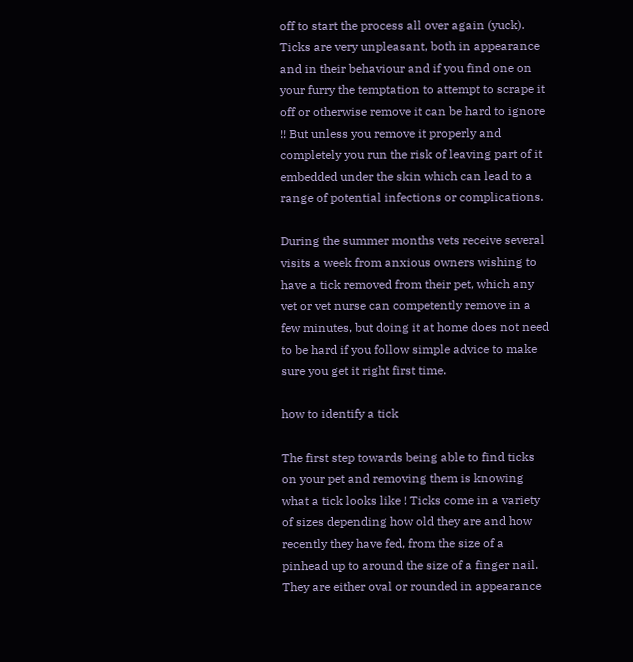off to start the process all over again (yuck). Ticks are very unpleasant, both in appearance and in their behaviour and if you find one on your furry the temptation to attempt to scrape it off or otherwise remove it can be hard to ignore !! But unless you remove it properly and completely you run the risk of leaving part of it embedded under the skin which can lead to a range of potential infections or complications.

During the summer months vets receive several visits a week from anxious owners wishing to have a tick removed from their pet, which any vet or vet nurse can competently remove in a few minutes, but doing it at home does not need to be hard if you follow simple advice to make sure you get it right first time.

how to identify a tick

The first step towards being able to find ticks on your pet and removing them is knowing what a tick looks like ! Ticks come in a variety of sizes depending how old they are and how recently they have fed, from the size of a pinhead up to around the size of a finger nail. They are either oval or rounded in appearance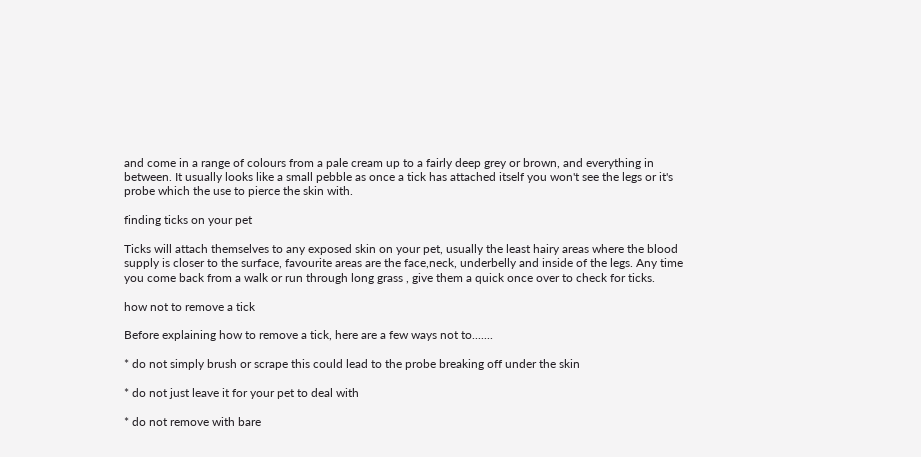and come in a range of colours from a pale cream up to a fairly deep grey or brown, and everything in between. It usually looks like a small pebble as once a tick has attached itself you won't see the legs or it's probe which the use to pierce the skin with.

finding ticks on your pet

Ticks will attach themselves to any exposed skin on your pet, usually the least hairy areas where the blood supply is closer to the surface, favourite areas are the face,neck, underbelly and inside of the legs. Any time you come back from a walk or run through long grass , give them a quick once over to check for ticks.

how not to remove a tick

Before explaining how to remove a tick, here are a few ways not to.......

* do not simply brush or scrape this could lead to the probe breaking off under the skin

* do not just leave it for your pet to deal with

* do not remove with bare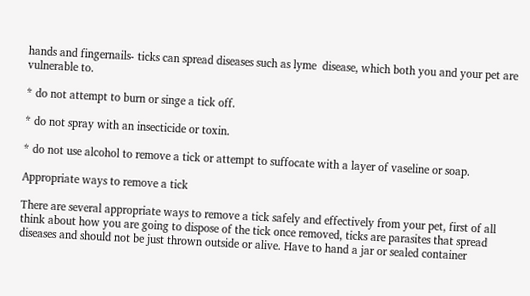hands and fingernails- ticks can spread diseases such as lyme  disease, which both you and your pet are vulnerable to.

* do not attempt to burn or singe a tick off.

* do not spray with an insecticide or toxin.

* do not use alcohol to remove a tick or attempt to suffocate with a layer of vaseline or soap.

Appropriate ways to remove a tick

There are several appropriate ways to remove a tick safely and effectively from your pet, first of all think about how you are going to dispose of the tick once removed, ticks are parasites that spread diseases and should not be just thrown outside or alive. Have to hand a jar or sealed container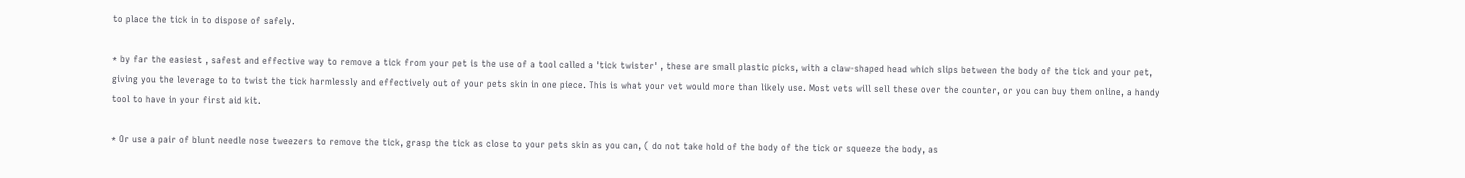to place the tick in to dispose of safely.

* by far the easiest , safest and effective way to remove a tick from your pet is the use of a tool called a 'tick twister' , these are small plastic picks, with a claw-shaped head which slips between the body of the tick and your pet, giving you the leverage to to twist the tick harmlessly and effectively out of your pets skin in one piece. This is what your vet would more than likely use. Most vets will sell these over the counter, or you can buy them online, a handy tool to have in your first aid kit.

* Or use a pair of blunt needle nose tweezers to remove the tick, grasp the tick as close to your pets skin as you can, ( do not take hold of the body of the tick or squeeze the body, as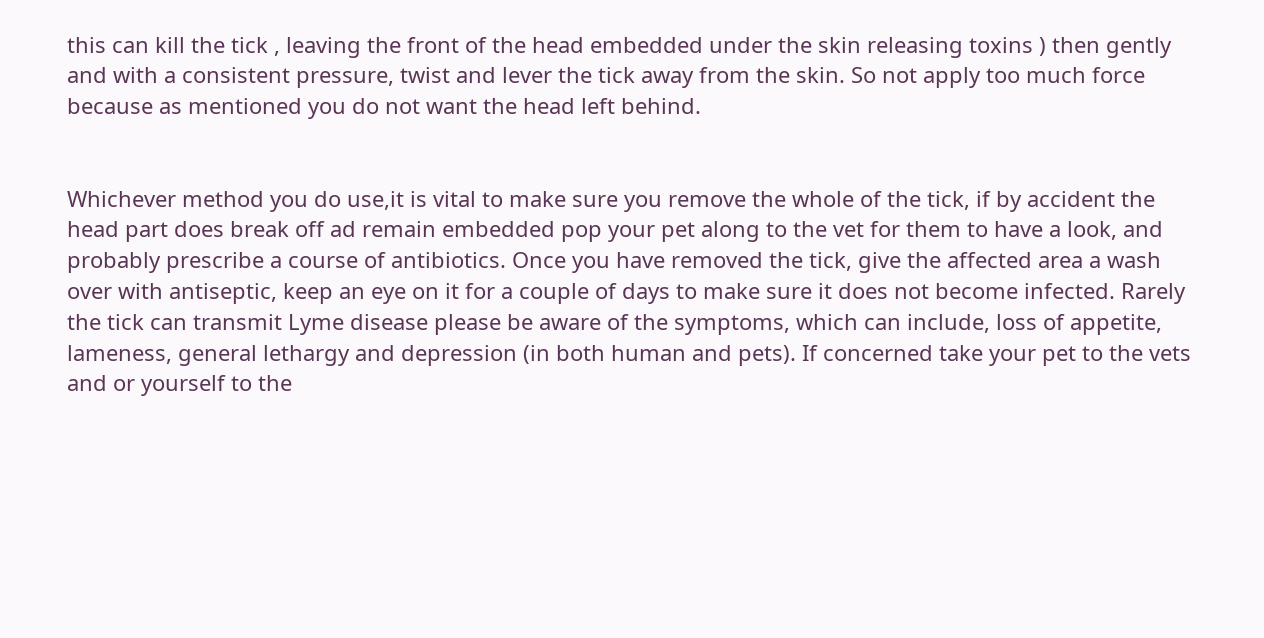this can kill the tick , leaving the front of the head embedded under the skin releasing toxins ) then gently and with a consistent pressure, twist and lever the tick away from the skin. So not apply too much force because as mentioned you do not want the head left behind.


Whichever method you do use,it is vital to make sure you remove the whole of the tick, if by accident the head part does break off ad remain embedded pop your pet along to the vet for them to have a look, and probably prescribe a course of antibiotics. Once you have removed the tick, give the affected area a wash over with antiseptic, keep an eye on it for a couple of days to make sure it does not become infected. Rarely the tick can transmit Lyme disease please be aware of the symptoms, which can include, loss of appetite, lameness, general lethargy and depression (in both human and pets). If concerned take your pet to the vets and or yourself to the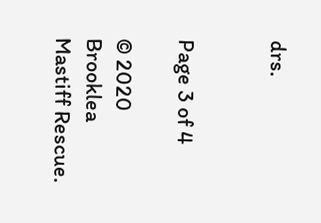drs.


Page 3 of 4

© 2020 Brooklea Mastiff Rescue.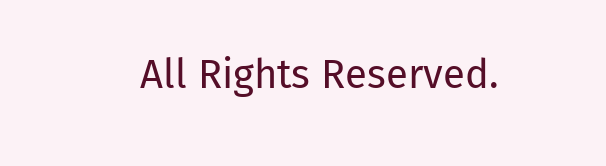All Rights Reserved.